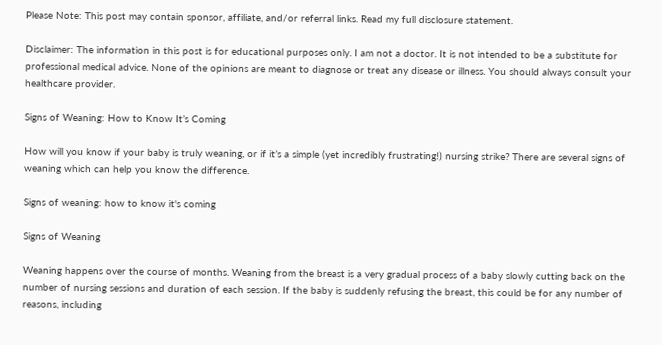Please Note: This post may contain sponsor, affiliate, and/or referral links. Read my full disclosure statement.

Disclaimer: The information in this post is for educational purposes only. I am not a doctor. It is not intended to be a substitute for professional medical advice. None of the opinions are meant to diagnose or treat any disease or illness. You should always consult your healthcare provider.

Signs of Weaning: How to Know It’s Coming

How will you know if your baby is truly weaning, or if it’s a simple (yet incredibly frustrating!) nursing strike? There are several signs of weaning which can help you know the difference.

Signs of weaning: how to know it's coming

Signs of Weaning

Weaning happens over the course of months. Weaning from the breast is a very gradual process of a baby slowly cutting back on the number of nursing sessions and duration of each session. If the baby is suddenly refusing the breast, this could be for any number of reasons, including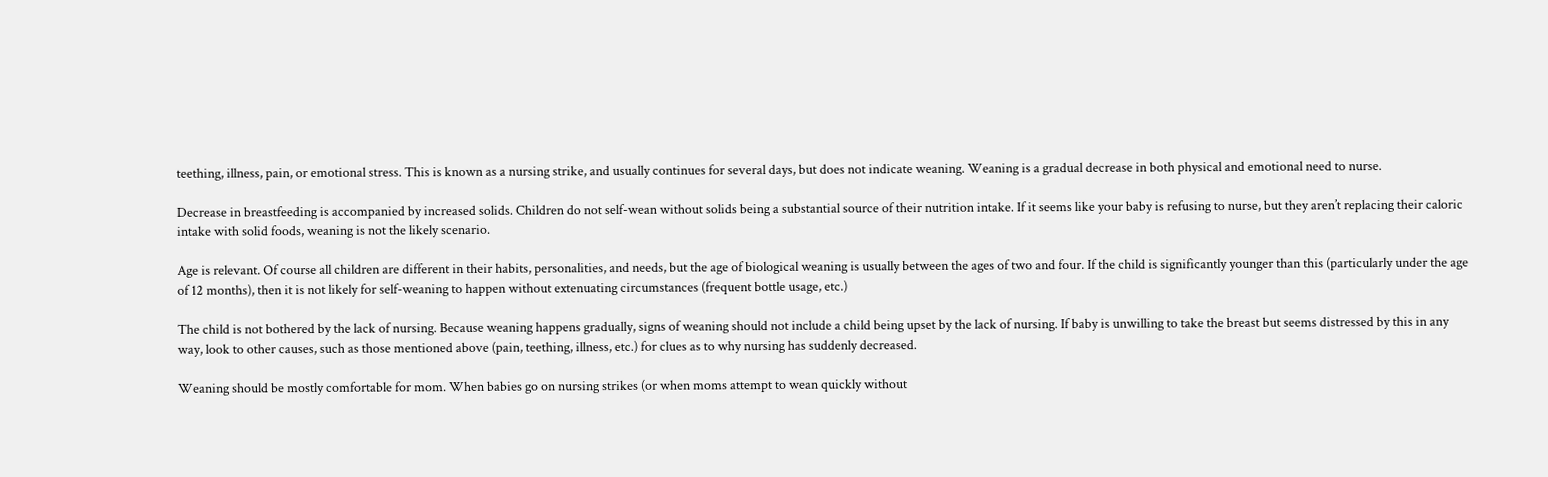teething, illness, pain, or emotional stress. This is known as a nursing strike, and usually continues for several days, but does not indicate weaning. Weaning is a gradual decrease in both physical and emotional need to nurse.

Decrease in breastfeeding is accompanied by increased solids. Children do not self-wean without solids being a substantial source of their nutrition intake. If it seems like your baby is refusing to nurse, but they aren’t replacing their caloric intake with solid foods, weaning is not the likely scenario.

Age is relevant. Of course all children are different in their habits, personalities, and needs, but the age of biological weaning is usually between the ages of two and four. If the child is significantly younger than this (particularly under the age of 12 months), then it is not likely for self-weaning to happen without extenuating circumstances (frequent bottle usage, etc.)

The child is not bothered by the lack of nursing. Because weaning happens gradually, signs of weaning should not include a child being upset by the lack of nursing. If baby is unwilling to take the breast but seems distressed by this in any way, look to other causes, such as those mentioned above (pain, teething, illness, etc.) for clues as to why nursing has suddenly decreased.

Weaning should be mostly comfortable for mom. When babies go on nursing strikes (or when moms attempt to wean quickly without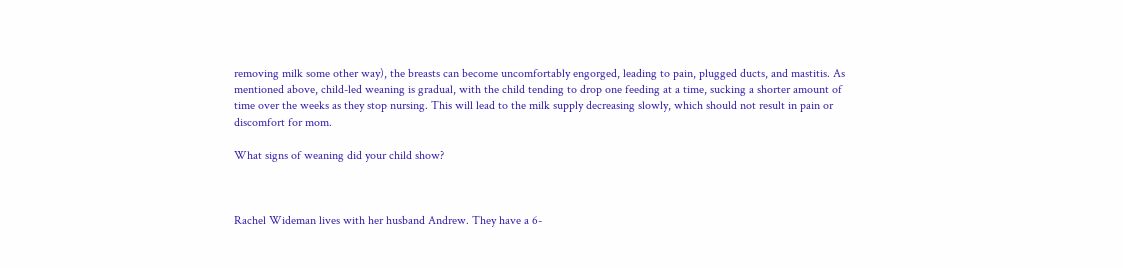removing milk some other way), the breasts can become uncomfortably engorged, leading to pain, plugged ducts, and mastitis. As mentioned above, child-led weaning is gradual, with the child tending to drop one feeding at a time, sucking a shorter amount of time over the weeks as they stop nursing. This will lead to the milk supply decreasing slowly, which should not result in pain or discomfort for mom.

What signs of weaning did your child show?



Rachel Wideman lives with her husband Andrew. They have a 6-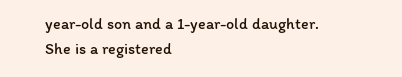year-old son and a 1-year-old daughter. She is a registered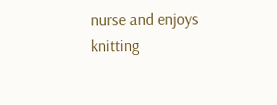nurse and enjoys knitting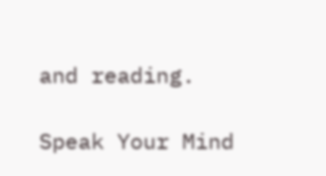and reading.

Speak Your Mind